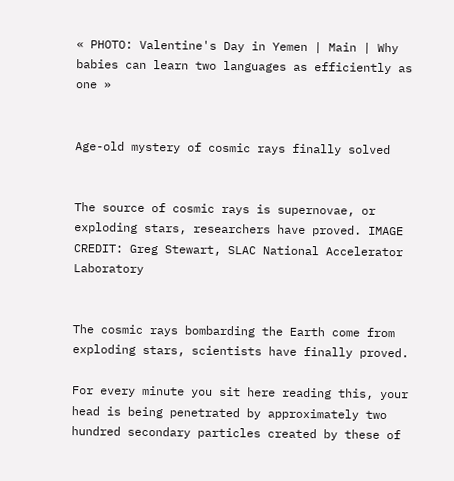« PHOTO: Valentine's Day in Yemen | Main | Why babies can learn two languages as efficiently as one »


Age-old mystery of cosmic rays finally solved


The source of cosmic rays is supernovae, or exploding stars, researchers have proved. IMAGE CREDIT: Greg Stewart, SLAC National Accelerator Laboratory


The cosmic rays bombarding the Earth come from exploding stars, scientists have finally proved.

For every minute you sit here reading this, your head is being penetrated by approximately two hundred secondary particles created by these of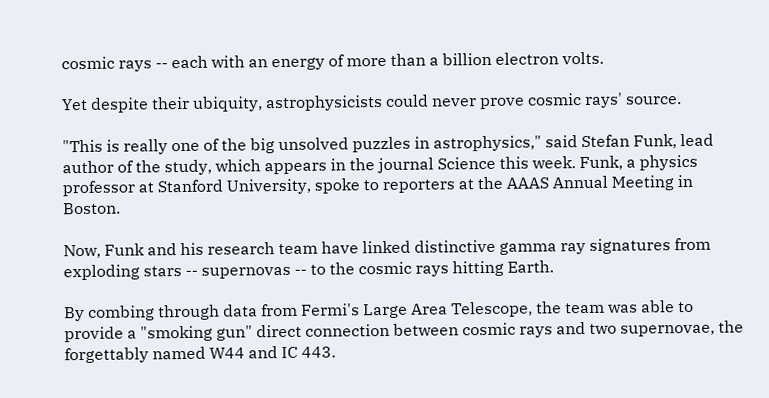cosmic rays -- each with an energy of more than a billion electron volts.

Yet despite their ubiquity, astrophysicists could never prove cosmic rays' source.

"This is really one of the big unsolved puzzles in astrophysics," said Stefan Funk, lead author of the study, which appears in the journal Science this week. Funk, a physics professor at Stanford University, spoke to reporters at the AAAS Annual Meeting in Boston.

Now, Funk and his research team have linked distinctive gamma ray signatures from exploding stars -- supernovas -- to the cosmic rays hitting Earth.

By combing through data from Fermi's Large Area Telescope, the team was able to provide a "smoking gun" direct connection between cosmic rays and two supernovae, the forgettably named W44 and IC 443.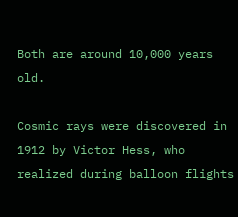Both are around 10,000 years old.

Cosmic rays were discovered in 1912 by Victor Hess, who realized during balloon flights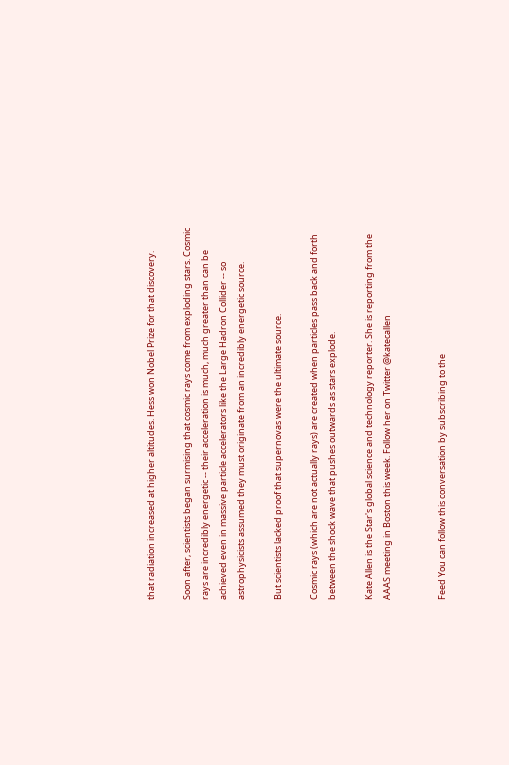that radiation increased at higher altitudes. Hess won Nobel Prize for that discovery.

Soon after, scientists began surmising that cosmic rays come from exploding stars. Cosmic rays are incredibly energetic -- their acceleration is much, much greater than can be achieved even in massive particle accelerators like the Large Hadron Collider -- so astrophysicists assumed they must originate from an incredibly energetic source.

But scientists lacked proof that supernovas were the ultimate source.

Cosmic rays (which are not actually rays) are created when particles pass back and forth between the shock wave that pushes outwards as stars explode.

Kate Allen is the Star's global science and technology reporter. She is reporting from the AAAS meeting in Boston this week. Follow her on Twitter @katecallen


Feed You can follow this conversation by subscribing to the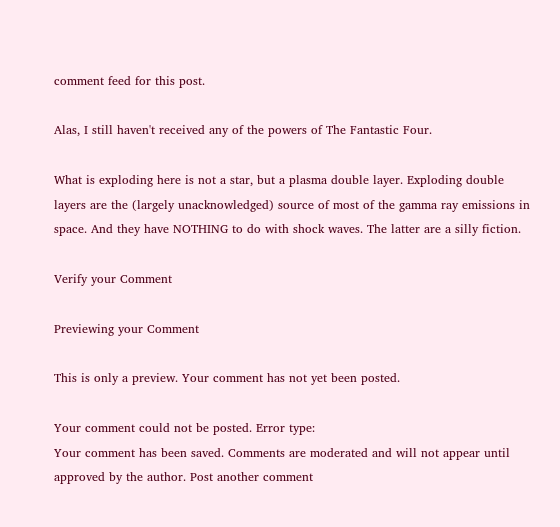comment feed for this post.

Alas, I still haven't received any of the powers of The Fantastic Four.

What is exploding here is not a star, but a plasma double layer. Exploding double layers are the (largely unacknowledged) source of most of the gamma ray emissions in space. And they have NOTHING to do with shock waves. The latter are a silly fiction.

Verify your Comment

Previewing your Comment

This is only a preview. Your comment has not yet been posted.

Your comment could not be posted. Error type:
Your comment has been saved. Comments are moderated and will not appear until approved by the author. Post another comment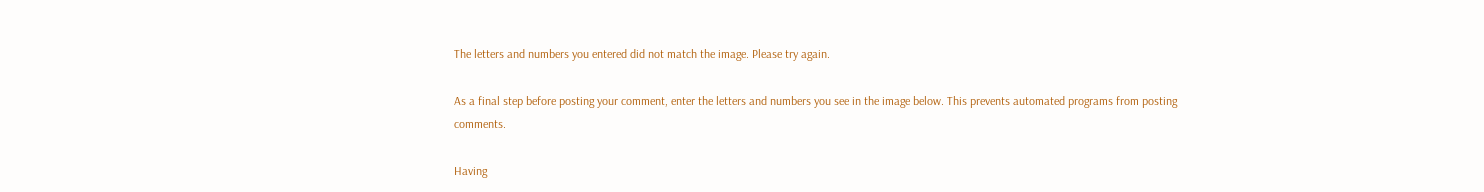The letters and numbers you entered did not match the image. Please try again.

As a final step before posting your comment, enter the letters and numbers you see in the image below. This prevents automated programs from posting comments.

Having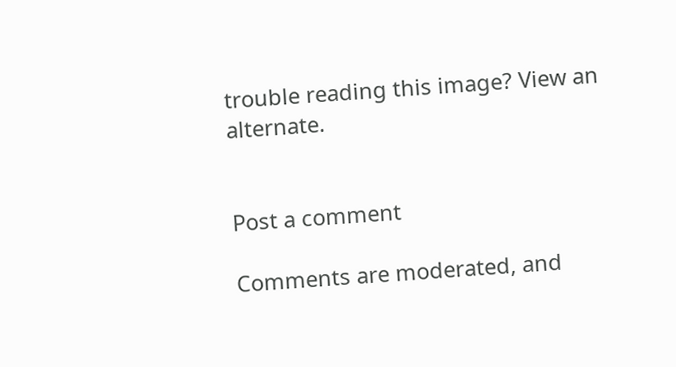trouble reading this image? View an alternate.


Post a comment

Comments are moderated, and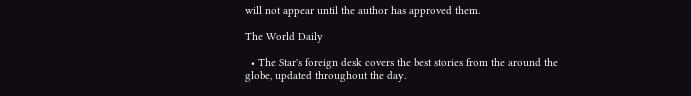will not appear until the author has approved them.

The World Daily

  • The Star's foreign desk covers the best stories from the around the globe, updated throughout the day.